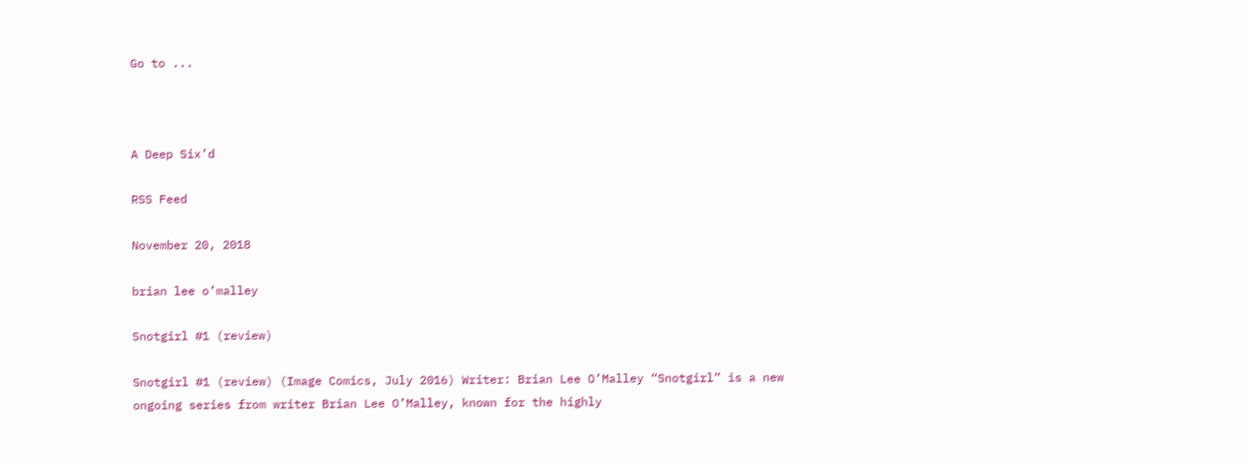Go to ...



A Deep Six’d

RSS Feed

November 20, 2018

brian lee o’malley

Snotgirl #1 (review)

Snotgirl #1 (review) (Image Comics, July 2016) Writer: Brian Lee O’Malley “Snotgirl” is a new ongoing series from writer Brian Lee O’Malley, known for the highly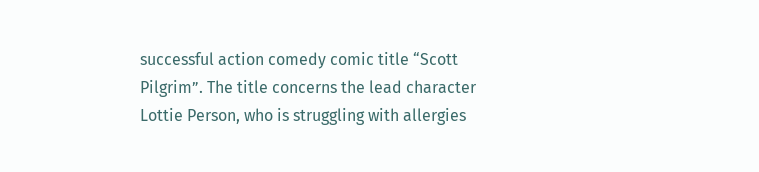successful action comedy comic title “Scott Pilgrim”. The title concerns the lead character Lottie Person, who is struggling with allergies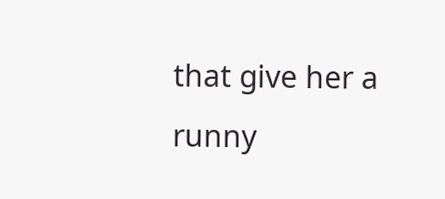that give her a runny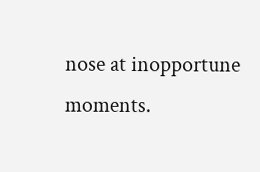nose at inopportune moments.